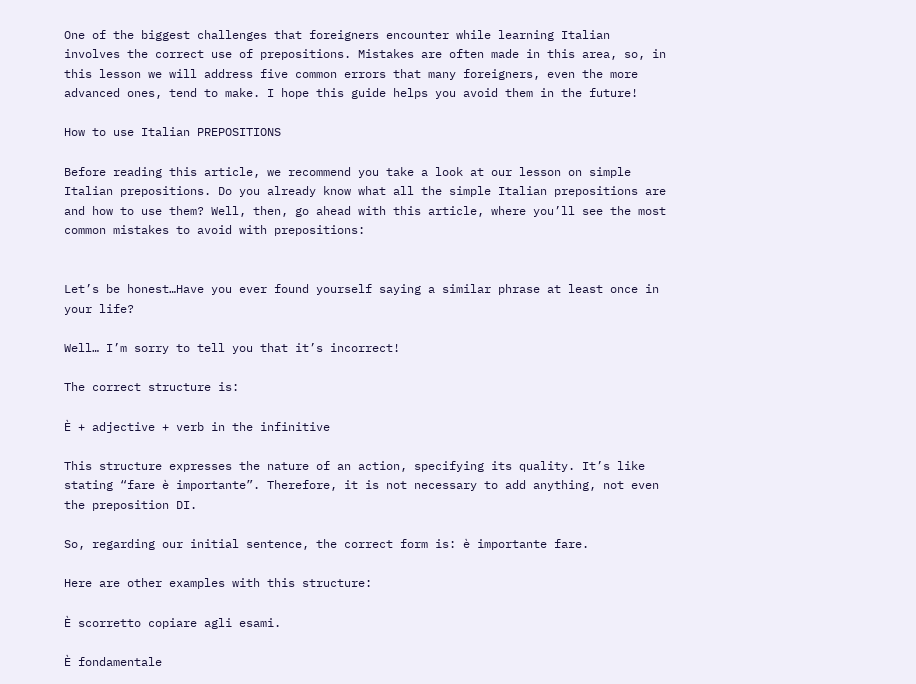One of the biggest challenges that foreigners encounter while learning Italian involves the correct use of prepositions. Mistakes are often made in this area, so, in this lesson we will address five common errors that many foreigners, even the more advanced ones, tend to make. I hope this guide helps you avoid them in the future!

How to use Italian PREPOSITIONS

Before reading this article, we recommend you take a look at our lesson on simple Italian prepositions. Do you already know what all the simple Italian prepositions are and how to use them? Well, then, go ahead with this article, where you’ll see the most common mistakes to avoid with prepositions:


Let’s be honest…Have you ever found yourself saying a similar phrase at least once in your life?

Well… I’m sorry to tell you that it’s incorrect!

The correct structure is:

È + adjective + verb in the infinitive

This structure expresses the nature of an action, specifying its quality. It’s like stating “fare è importante”. Therefore, it is not necessary to add anything, not even the preposition DI.

So, regarding our initial sentence, the correct form is: è importante fare.

Here are other examples with this structure:

È scorretto copiare agli esami.

È fondamentale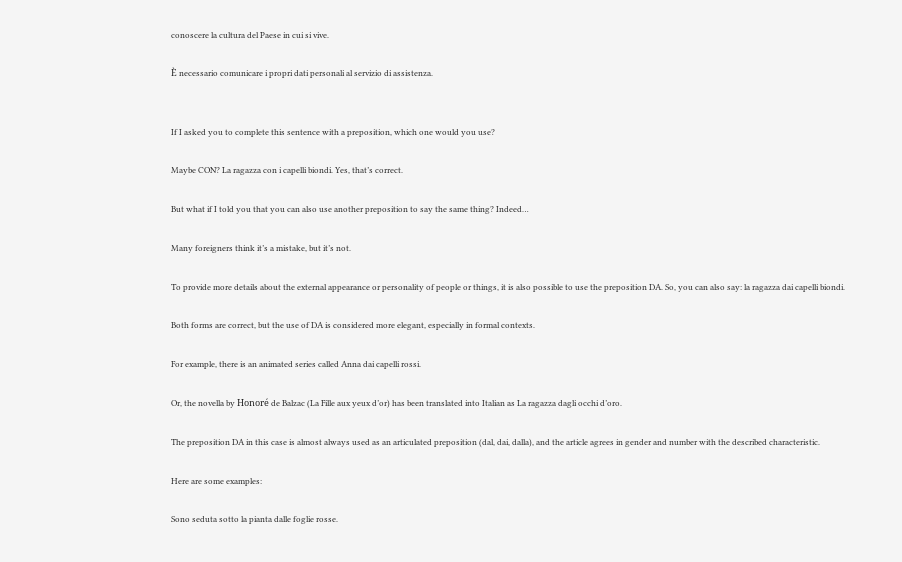conoscere la cultura del Paese in cui si vive.

È necessario comunicare i propri dati personali al servizio di assistenza.


If I asked you to complete this sentence with a preposition, which one would you use?

Maybe CON? La ragazza con i capelli biondi. Yes, that’s correct.

But what if I told you that you can also use another preposition to say the same thing? Indeed…

Many foreigners think it’s a mistake, but it’s not.

To provide more details about the external appearance or personality of people or things, it is also possible to use the preposition DA. So, you can also say: la ragazza dai capelli biondi.

Both forms are correct, but the use of DA is considered more elegant, especially in formal contexts.

For example, there is an animated series called Anna dai capelli rossi.

Or, the novella by Honoré de Balzac (La Fille aux yeux d’or) has been translated into Italian as La ragazza dagli occhi d’oro.

The preposition DA in this case is almost always used as an articulated preposition (dal, dai, dalla), and the article agrees in gender and number with the described characteristic.

Here are some examples:

Sono seduta sotto la pianta dalle foglie rosse.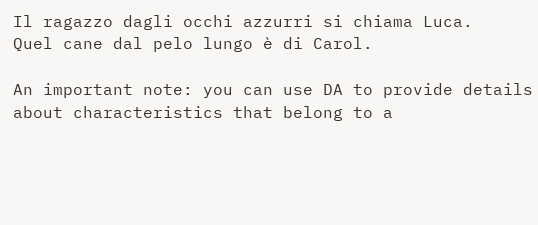Il ragazzo dagli occhi azzurri si chiama Luca.
Quel cane dal pelo lungo è di Carol.

An important note: you can use DA to provide details about characteristics that belong to a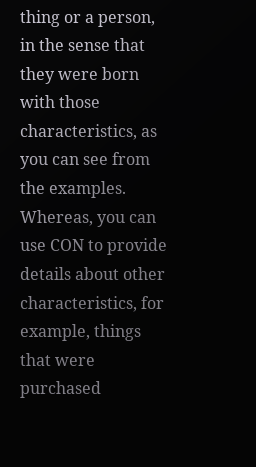thing or a person, in the sense that they were born with those characteristics, as you can see from the examples. Whereas, you can use CON to provide details about other characteristics, for example, things that were purchased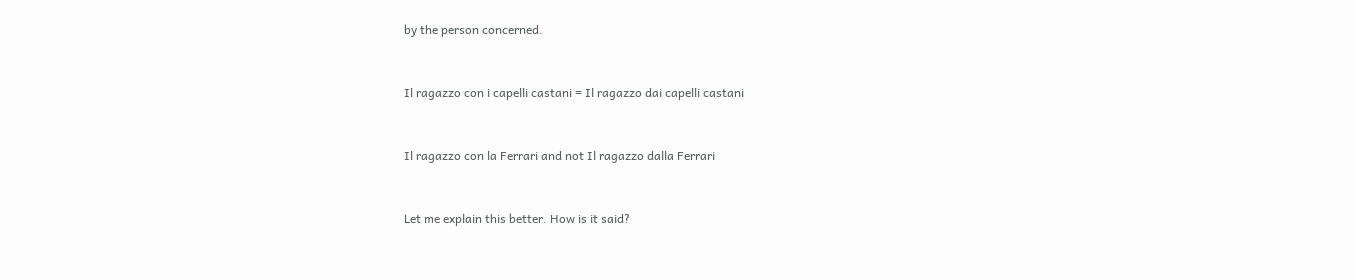by the person concerned.


Il ragazzo con i capelli castani = Il ragazzo dai capelli castani


Il ragazzo con la Ferrari and not Il ragazzo dalla Ferrari


Let me explain this better. How is it said?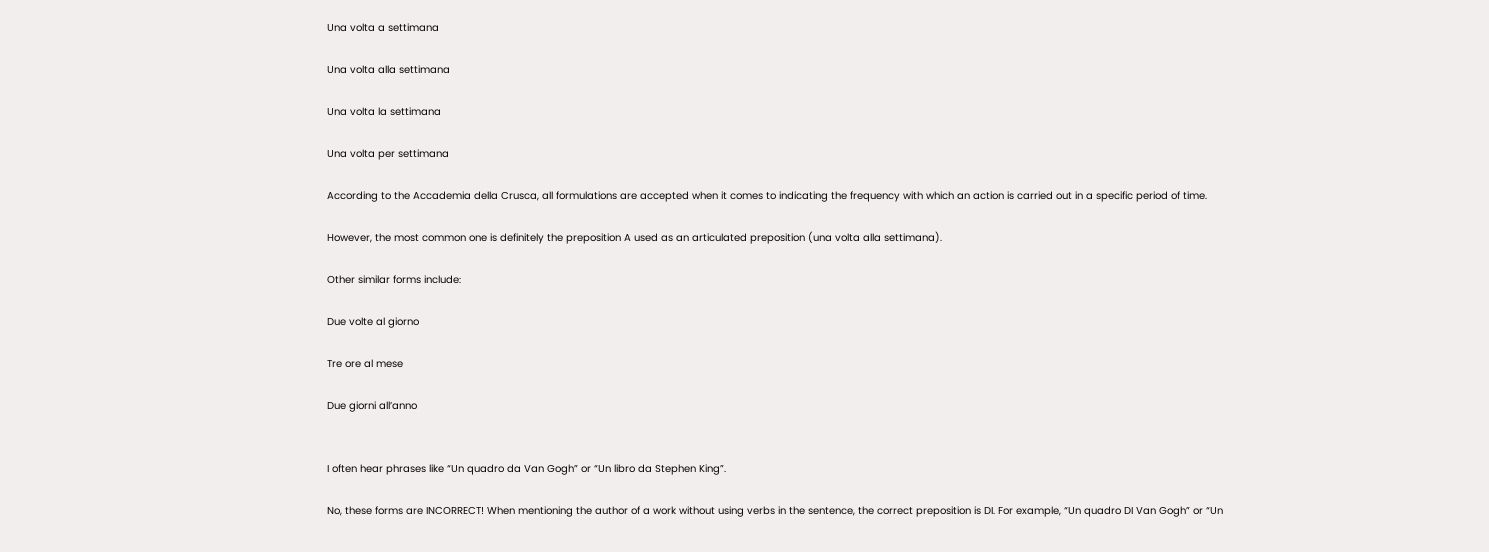Una volta a settimana

Una volta alla settimana

Una volta la settimana

Una volta per settimana

According to the Accademia della Crusca, all formulations are accepted when it comes to indicating the frequency with which an action is carried out in a specific period of time.

However, the most common one is definitely the preposition A used as an articulated preposition (una volta alla settimana).

Other similar forms include:

Due volte al giorno

Tre ore al mese

Due giorni all’anno


I often hear phrases like “Un quadro da Van Gogh” or “Un libro da Stephen King”.

No, these forms are INCORRECT! When mentioning the author of a work without using verbs in the sentence, the correct preposition is DI. For example, “Un quadro DI Van Gogh” or “Un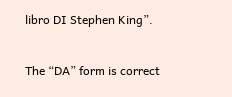libro DI Stephen King”.

The “DA” form is correct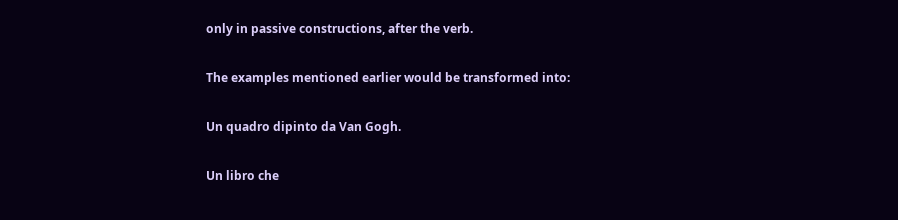only in passive constructions, after the verb.

The examples mentioned earlier would be transformed into:

Un quadro dipinto da Van Gogh.

Un libro che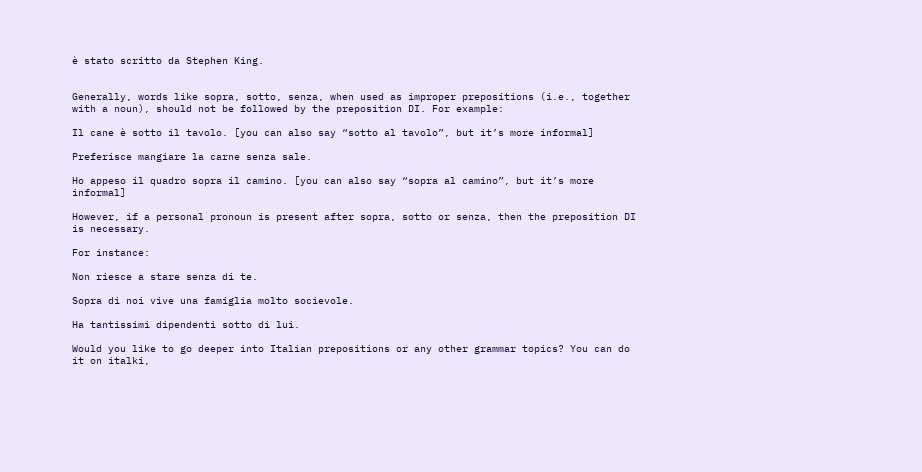è stato scritto da Stephen King.


Generally, words like sopra, sotto, senza, when used as improper prepositions (i.e., together with a noun), should not be followed by the preposition DI. For example:

Il cane è sotto il tavolo. [you can also say “sotto al tavolo”, but it’s more informal]

Preferisce mangiare la carne senza sale.

Ho appeso il quadro sopra il camino. [you can also say “sopra al camino”, but it’s more informal]

However, if a personal pronoun is present after sopra, sotto or senza, then the preposition DI is necessary.

For instance:

Non riesce a stare senza di te.

Sopra di noi vive una famiglia molto socievole.

Ha tantissimi dipendenti sotto di lui.

Would you like to go deeper into Italian prepositions or any other grammar topics? You can do it on italki,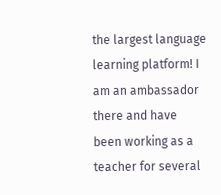the largest language learning platform! I am an ambassador there and have been working as a teacher for several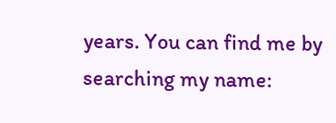years. You can find me by searching my name: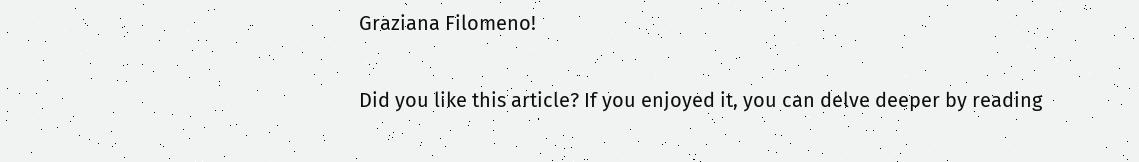Graziana Filomeno!

Did you like this article? If you enjoyed it, you can delve deeper by reading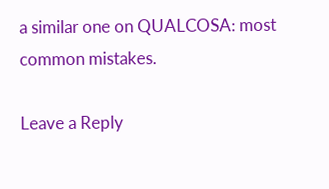a similar one on QUALCOSA: most common mistakes.

Leave a Reply